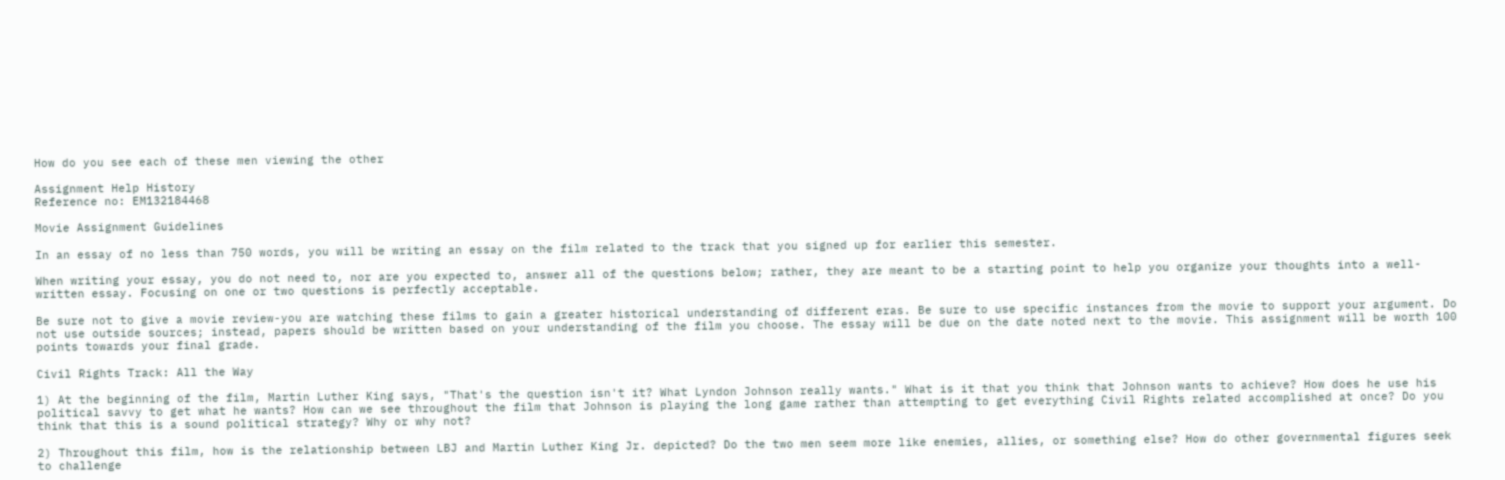How do you see each of these men viewing the other

Assignment Help History
Reference no: EM132184468

Movie Assignment Guidelines

In an essay of no less than 750 words, you will be writing an essay on the film related to the track that you signed up for earlier this semester.

When writing your essay, you do not need to, nor are you expected to, answer all of the questions below; rather, they are meant to be a starting point to help you organize your thoughts into a well-written essay. Focusing on one or two questions is perfectly acceptable.

Be sure not to give a movie review-you are watching these films to gain a greater historical understanding of different eras. Be sure to use specific instances from the movie to support your argument. Do not use outside sources; instead, papers should be written based on your understanding of the film you choose. The essay will be due on the date noted next to the movie. This assignment will be worth 100 points towards your final grade.

Civil Rights Track: All the Way

1) At the beginning of the film, Martin Luther King says, "That's the question isn't it? What Lyndon Johnson really wants." What is it that you think that Johnson wants to achieve? How does he use his political savvy to get what he wants? How can we see throughout the film that Johnson is playing the long game rather than attempting to get everything Civil Rights related accomplished at once? Do you think that this is a sound political strategy? Why or why not?

2) Throughout this film, how is the relationship between LBJ and Martin Luther King Jr. depicted? Do the two men seem more like enemies, allies, or something else? How do other governmental figures seek to challenge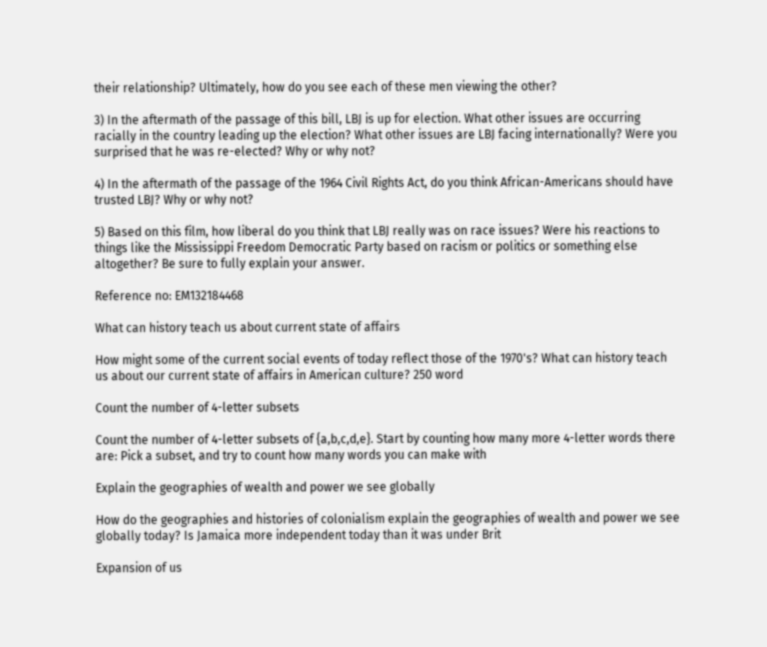their relationship? Ultimately, how do you see each of these men viewing the other?

3) In the aftermath of the passage of this bill, LBJ is up for election. What other issues are occurring racially in the country leading up the election? What other issues are LBJ facing internationally? Were you surprised that he was re-elected? Why or why not?

4) In the aftermath of the passage of the 1964 Civil Rights Act, do you think African-Americans should have trusted LBJ? Why or why not?

5) Based on this film, how liberal do you think that LBJ really was on race issues? Were his reactions to things like the Mississippi Freedom Democratic Party based on racism or politics or something else altogether? Be sure to fully explain your answer.

Reference no: EM132184468

What can history teach us about current state of affairs

How might some of the current social events of today reflect those of the 1970's? What can history teach us about our current state of affairs in American culture? 250 word

Count the number of 4-letter subsets

Count the number of 4-letter subsets of {a,b,c,d,e}. Start by counting how many more 4-letter words there are: Pick a subset, and try to count how many words you can make with

Explain the geographies of wealth and power we see globally

How do the geographies and histories of colonialism explain the geographies of wealth and power we see globally today? Is Jamaica more independent today than it was under Brit

Expansion of us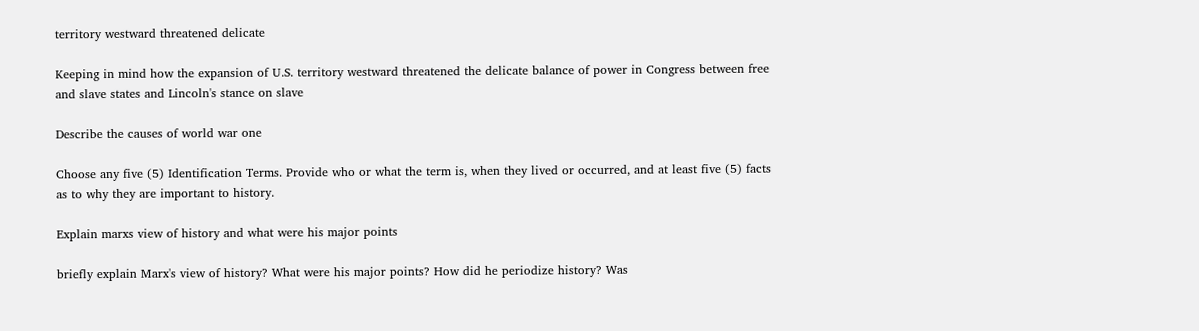territory westward threatened delicate

Keeping in mind how the expansion of U.S. territory westward threatened the delicate balance of power in Congress between free and slave states and Lincoln's stance on slave

Describe the causes of world war one

Choose any five (5) Identification Terms. Provide who or what the term is, when they lived or occurred, and at least five (5) facts as to why they are important to history.

Explain marxs view of history and what were his major points

briefly explain Marx's view of history? What were his major points? How did he periodize history? Was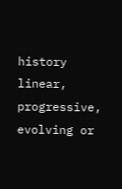history linear, progressive, evolving or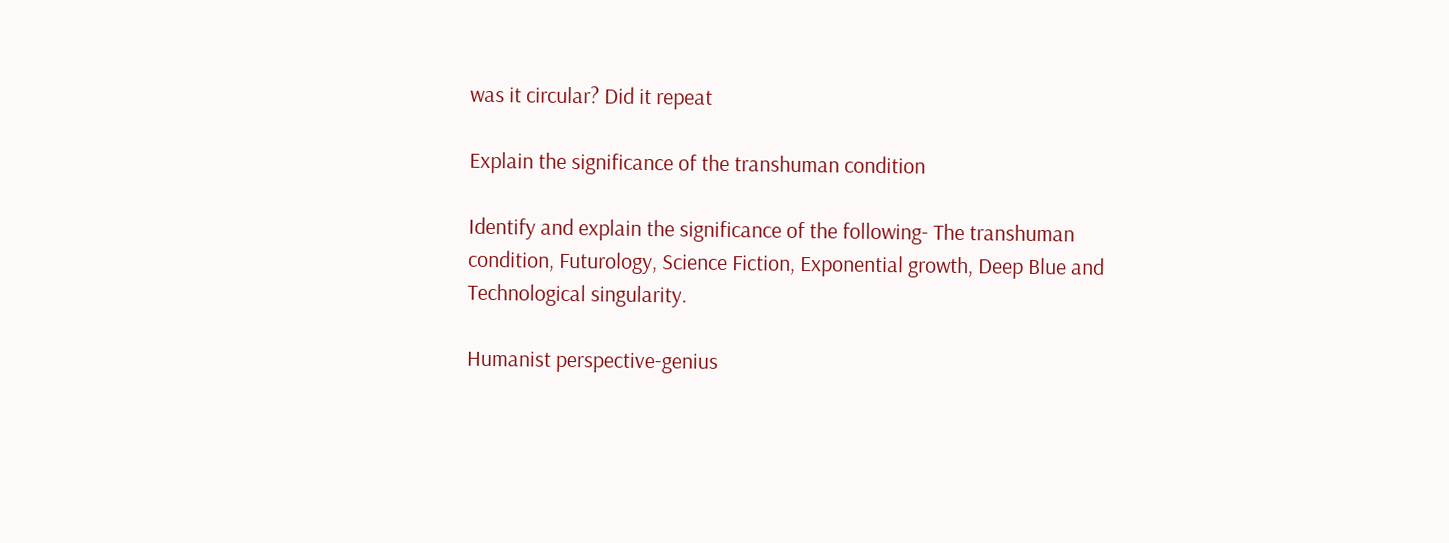was it circular? Did it repeat

Explain the significance of the transhuman condition

Identify and explain the significance of the following- The transhuman condition, Futurology, Science Fiction, Exponential growth, Deep Blue and Technological singularity.

Humanist perspective-genius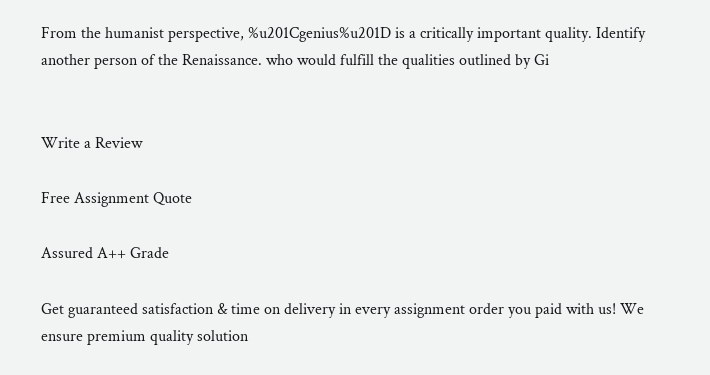From the humanist perspective, %u201Cgenius%u201D is a critically important quality. Identify another person of the Renaissance. who would fulfill the qualities outlined by Gi


Write a Review

Free Assignment Quote

Assured A++ Grade

Get guaranteed satisfaction & time on delivery in every assignment order you paid with us! We ensure premium quality solution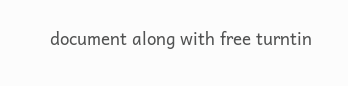document along with free turntin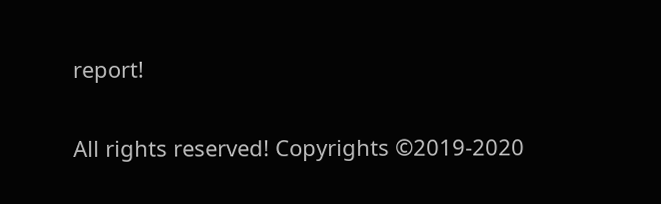report!

All rights reserved! Copyrights ©2019-2020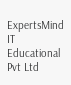ExpertsMind IT Educational Pvt Ltd